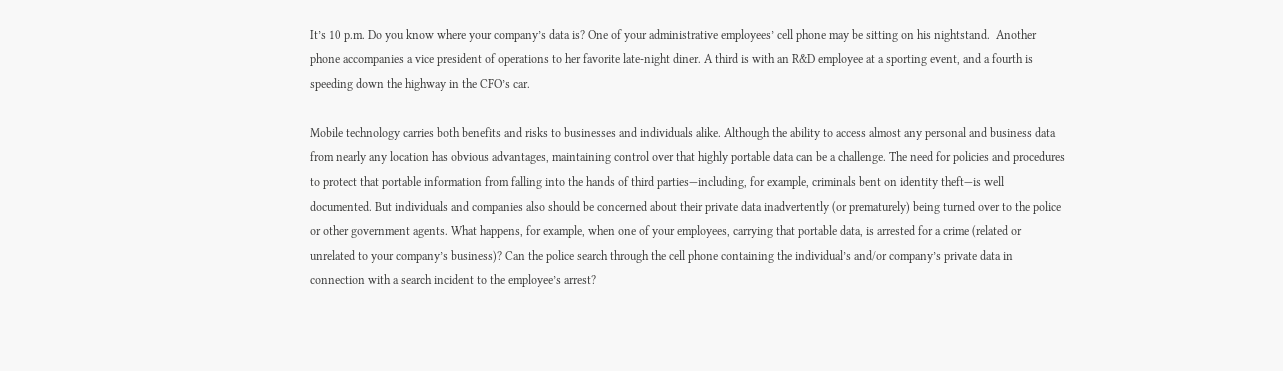It’s 10 p.m. Do you know where your company’s data is? One of your administrative employees’ cell phone may be sitting on his nightstand.  Another phone accompanies a vice president of operations to her favorite late-night diner. A third is with an R&D employee at a sporting event, and a fourth is speeding down the highway in the CFO’s car.

Mobile technology carries both benefits and risks to businesses and individuals alike. Although the ability to access almost any personal and business data from nearly any location has obvious advantages, maintaining control over that highly portable data can be a challenge. The need for policies and procedures to protect that portable information from falling into the hands of third parties—including, for example, criminals bent on identity theft—is well documented. But individuals and companies also should be concerned about their private data inadvertently (or prematurely) being turned over to the police or other government agents. What happens, for example, when one of your employees, carrying that portable data, is arrested for a crime (related or unrelated to your company’s business)? Can the police search through the cell phone containing the individual’s and/or company’s private data in connection with a search incident to the employee’s arrest?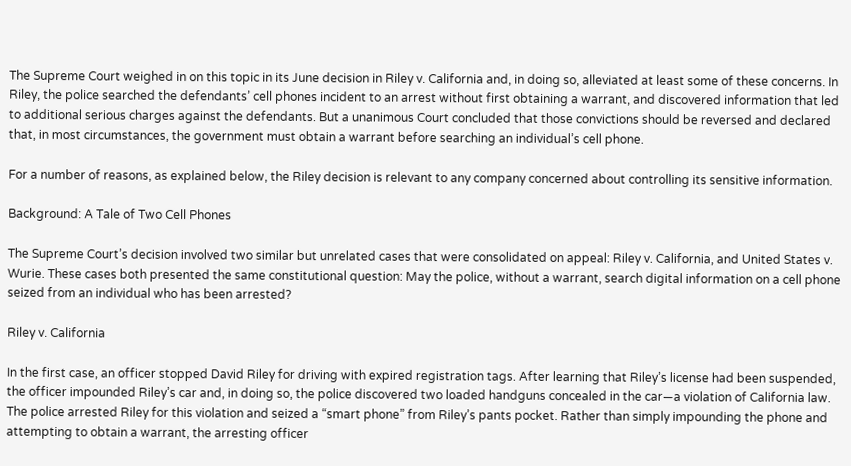The Supreme Court weighed in on this topic in its June decision in Riley v. California and, in doing so, alleviated at least some of these concerns. In Riley, the police searched the defendants’ cell phones incident to an arrest without first obtaining a warrant, and discovered information that led to additional serious charges against the defendants. But a unanimous Court concluded that those convictions should be reversed and declared that, in most circumstances, the government must obtain a warrant before searching an individual’s cell phone.

For a number of reasons, as explained below, the Riley decision is relevant to any company concerned about controlling its sensitive information.

Background: A Tale of Two Cell Phones

The Supreme Court’s decision involved two similar but unrelated cases that were consolidated on appeal: Riley v. California, and United States v. Wurie. These cases both presented the same constitutional question: May the police, without a warrant, search digital information on a cell phone seized from an individual who has been arrested?

Riley v. California

In the first case, an officer stopped David Riley for driving with expired registration tags. After learning that Riley’s license had been suspended, the officer impounded Riley’s car and, in doing so, the police discovered two loaded handguns concealed in the car—a violation of California law. The police arrested Riley for this violation and seized a “smart phone” from Riley’s pants pocket. Rather than simply impounding the phone and attempting to obtain a warrant, the arresting officer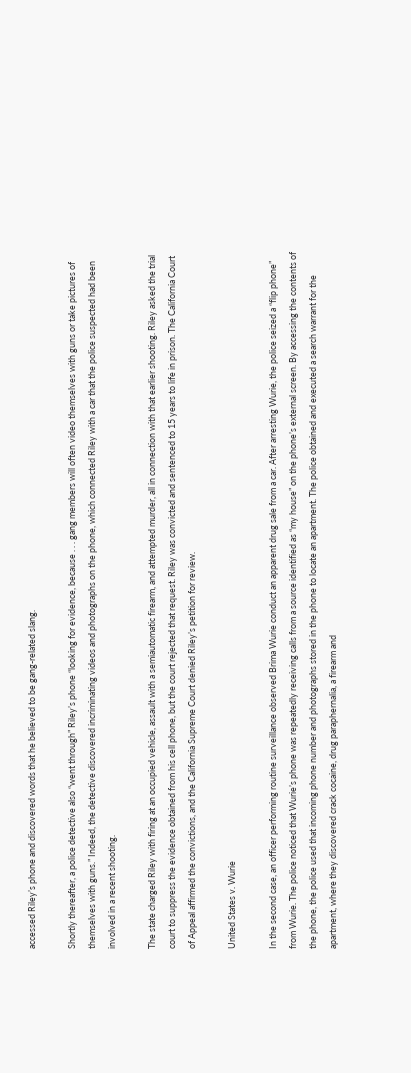accessed Riley’s phone and discovered words that he believed to be gang-related slang.

Shortly thereafter, a police detective also “went through” Riley’s phone “looking for evidence, because . . . gang members will often video themselves with guns or take pictures of themselves with guns.” Indeed, the detective discovered incriminating videos and photographs on the phone, which connected Riley with a car that the police suspected had been involved in a recent shooting.

The state charged Riley with firing at an occupied vehicle, assault with a semiautomatic firearm, and attempted murder, all in connection with that earlier shooting. Riley asked the trial court to suppress the evidence obtained from his cell phone, but the court rejected that request. Riley was convicted and sentenced to 15 years to life in prison. The California Court of Appeal affirmed the convictions, and the California Supreme Court denied Riley’s petition for review.

United States v. Wurie

In the second case, an officer performing routine surveillance observed Brima Wurie conduct an apparent drug sale from a car. After arresting Wurie, the police seized a “flip phone” from Wurie. The police noticed that Wurie’s phone was repeatedly receiving calls from a source identified as “my house” on the phone’s external screen. By accessing the contents of the phone, the police used that incoming phone number and photographs stored in the phone to locate an apartment. The police obtained and executed a search warrant for the apartment, where they discovered crack cocaine, drug paraphernalia, a firearm and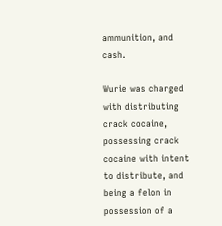ammunition, and cash.

Wurie was charged with distributing crack cocaine, possessing crack cocaine with intent to distribute, and being a felon in possession of a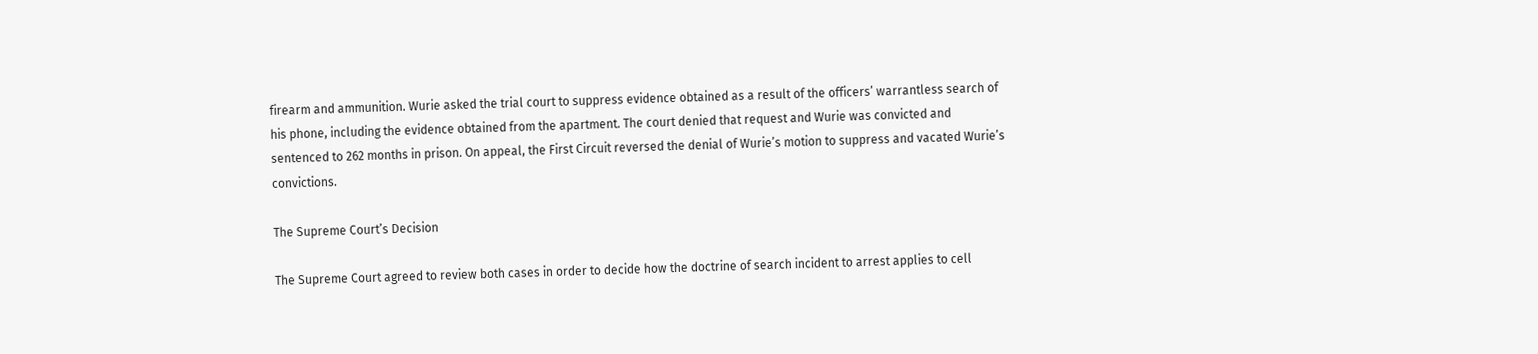firearm and ammunition. Wurie asked the trial court to suppress evidence obtained as a result of the officers’ warrantless search of his phone, including the evidence obtained from the apartment. The court denied that request and Wurie was convicted and sentenced to 262 months in prison. On appeal, the First Circuit reversed the denial of Wurie’s motion to suppress and vacated Wurie’s convictions.

The Supreme Court’s Decision

The Supreme Court agreed to review both cases in order to decide how the doctrine of search incident to arrest applies to cell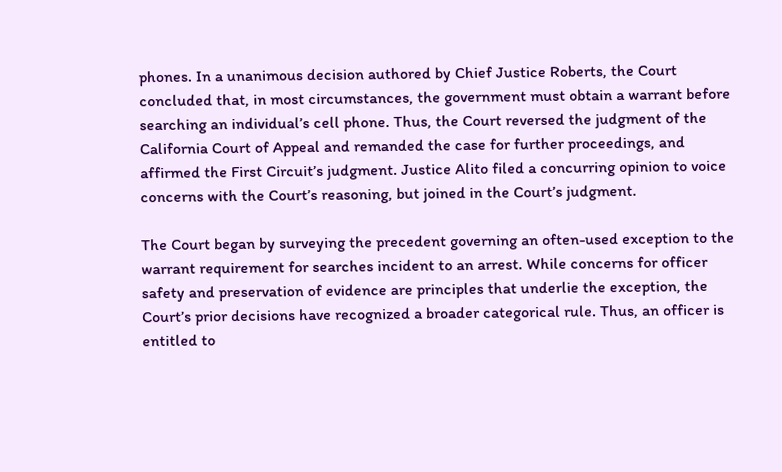phones. In a unanimous decision authored by Chief Justice Roberts, the Court concluded that, in most circumstances, the government must obtain a warrant before searching an individual’s cell phone. Thus, the Court reversed the judgment of the California Court of Appeal and remanded the case for further proceedings, and affirmed the First Circuit’s judgment. Justice Alito filed a concurring opinion to voice concerns with the Court’s reasoning, but joined in the Court’s judgment.

The Court began by surveying the precedent governing an often-used exception to the warrant requirement for searches incident to an arrest. While concerns for officer safety and preservation of evidence are principles that underlie the exception, the Court’s prior decisions have recognized a broader categorical rule. Thus, an officer is entitled to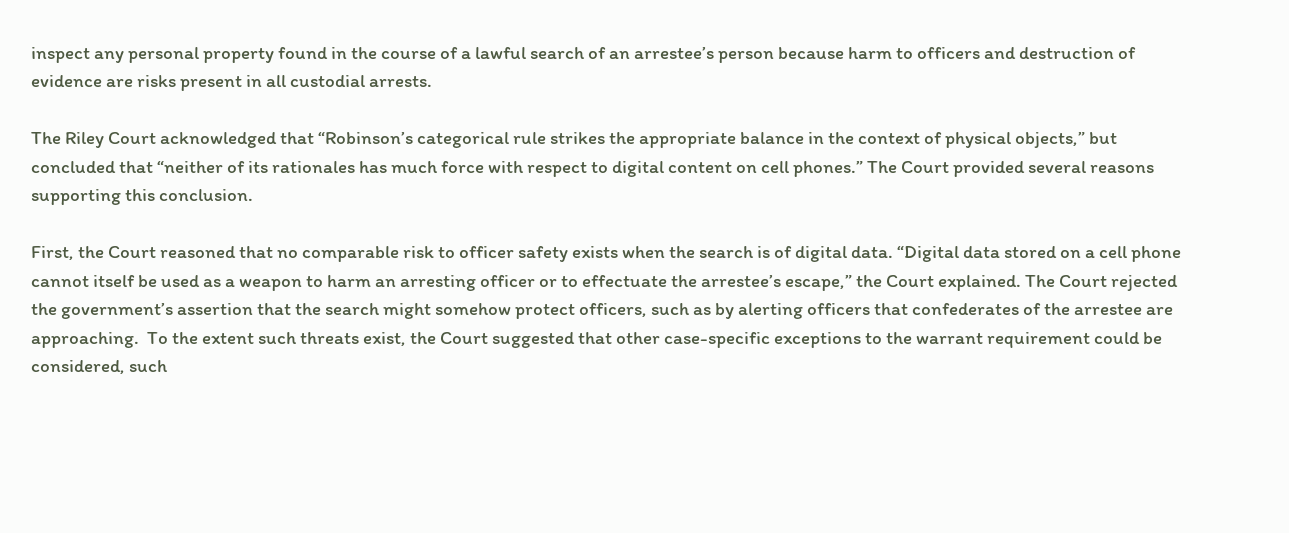inspect any personal property found in the course of a lawful search of an arrestee’s person because harm to officers and destruction of evidence are risks present in all custodial arrests.

The Riley Court acknowledged that “Robinson’s categorical rule strikes the appropriate balance in the context of physical objects,” but concluded that “neither of its rationales has much force with respect to digital content on cell phones.” The Court provided several reasons supporting this conclusion.

First, the Court reasoned that no comparable risk to officer safety exists when the search is of digital data. “Digital data stored on a cell phone cannot itself be used as a weapon to harm an arresting officer or to effectuate the arrestee’s escape,” the Court explained. The Court rejected the government’s assertion that the search might somehow protect officers, such as by alerting officers that confederates of the arrestee are approaching.  To the extent such threats exist, the Court suggested that other case-specific exceptions to the warrant requirement could be considered, such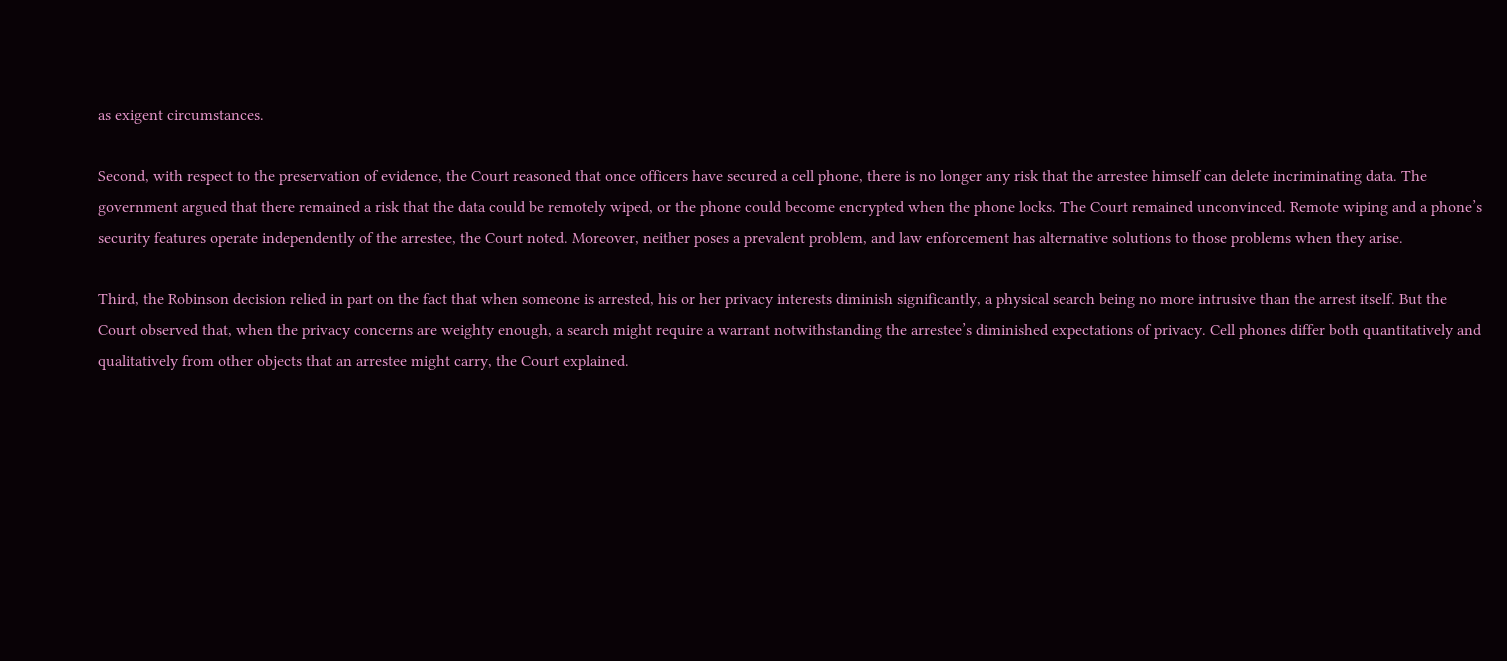as exigent circumstances.

Second, with respect to the preservation of evidence, the Court reasoned that once officers have secured a cell phone, there is no longer any risk that the arrestee himself can delete incriminating data. The government argued that there remained a risk that the data could be remotely wiped, or the phone could become encrypted when the phone locks. The Court remained unconvinced. Remote wiping and a phone’s security features operate independently of the arrestee, the Court noted. Moreover, neither poses a prevalent problem, and law enforcement has alternative solutions to those problems when they arise.

Third, the Robinson decision relied in part on the fact that when someone is arrested, his or her privacy interests diminish significantly, a physical search being no more intrusive than the arrest itself. But the Court observed that, when the privacy concerns are weighty enough, a search might require a warrant notwithstanding the arrestee’s diminished expectations of privacy. Cell phones differ both quantitatively and qualitatively from other objects that an arrestee might carry, the Court explained.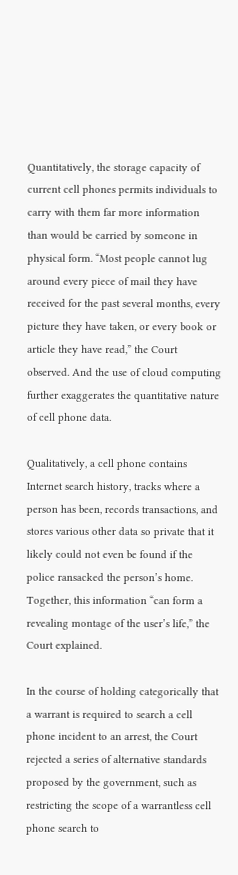Quantitatively, the storage capacity of current cell phones permits individuals to carry with them far more information than would be carried by someone in physical form. “Most people cannot lug around every piece of mail they have received for the past several months, every picture they have taken, or every book or article they have read,” the Court observed. And the use of cloud computing further exaggerates the quantitative nature of cell phone data.

Qualitatively, a cell phone contains Internet search history, tracks where a person has been, records transactions, and stores various other data so private that it likely could not even be found if the police ransacked the person’s home. Together, this information “can form a revealing montage of the user’s life,” the Court explained.

In the course of holding categorically that a warrant is required to search a cell phone incident to an arrest, the Court rejected a series of alternative standards proposed by the government, such as restricting the scope of a warrantless cell phone search to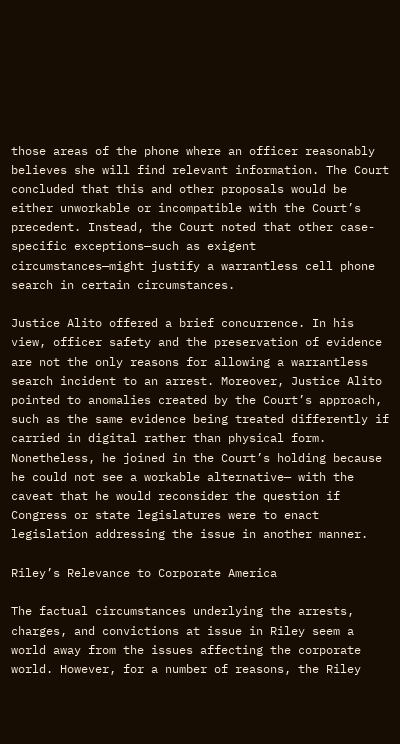those areas of the phone where an officer reasonably believes she will find relevant information. The Court concluded that this and other proposals would be either unworkable or incompatible with the Court’s precedent. Instead, the Court noted that other case-specific exceptions—such as exigent circumstances—might justify a warrantless cell phone search in certain circumstances.

Justice Alito offered a brief concurrence. In his view, officer safety and the preservation of evidence are not the only reasons for allowing a warrantless search incident to an arrest. Moreover, Justice Alito pointed to anomalies created by the Court’s approach, such as the same evidence being treated differently if carried in digital rather than physical form. Nonetheless, he joined in the Court’s holding because he could not see a workable alternative— with the caveat that he would reconsider the question if Congress or state legislatures were to enact legislation addressing the issue in another manner.

Riley’s Relevance to Corporate America

The factual circumstances underlying the arrests, charges, and convictions at issue in Riley seem a world away from the issues affecting the corporate world. However, for a number of reasons, the Riley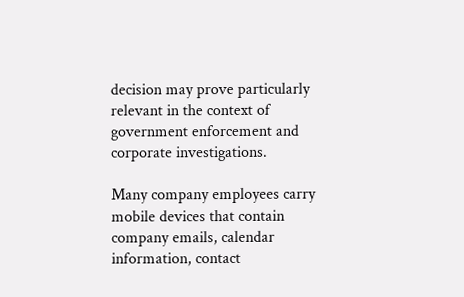decision may prove particularly relevant in the context of government enforcement and corporate investigations.

Many company employees carry mobile devices that contain company emails, calendar information, contact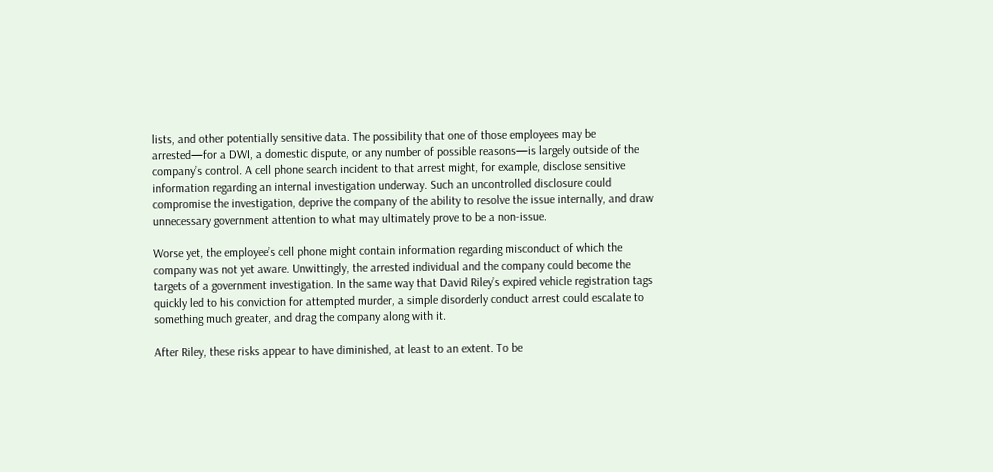lists, and other potentially sensitive data. The possibility that one of those employees may be arrested—for a DWI, a domestic dispute, or any number of possible reasons—is largely outside of the company’s control. A cell phone search incident to that arrest might, for example, disclose sensitive information regarding an internal investigation underway. Such an uncontrolled disclosure could compromise the investigation, deprive the company of the ability to resolve the issue internally, and draw unnecessary government attention to what may ultimately prove to be a non-issue.

Worse yet, the employee’s cell phone might contain information regarding misconduct of which the company was not yet aware. Unwittingly, the arrested individual and the company could become the targets of a government investigation. In the same way that David Riley’s expired vehicle registration tags quickly led to his conviction for attempted murder, a simple disorderly conduct arrest could escalate to something much greater, and drag the company along with it.

After Riley, these risks appear to have diminished, at least to an extent. To be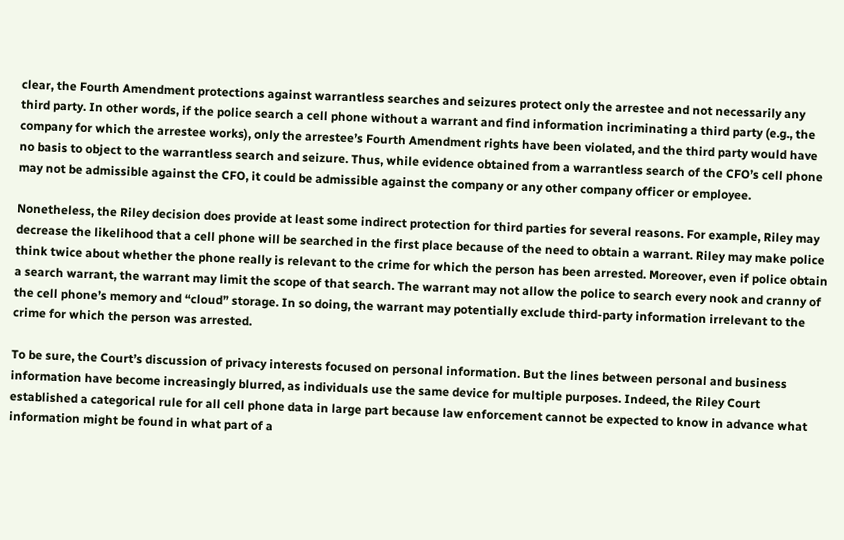clear, the Fourth Amendment protections against warrantless searches and seizures protect only the arrestee and not necessarily any third party. In other words, if the police search a cell phone without a warrant and find information incriminating a third party (e.g., the company for which the arrestee works), only the arrestee’s Fourth Amendment rights have been violated, and the third party would have no basis to object to the warrantless search and seizure. Thus, while evidence obtained from a warrantless search of the CFO’s cell phone may not be admissible against the CFO, it could be admissible against the company or any other company officer or employee.

Nonetheless, the Riley decision does provide at least some indirect protection for third parties for several reasons. For example, Riley may decrease the likelihood that a cell phone will be searched in the first place because of the need to obtain a warrant. Riley may make police think twice about whether the phone really is relevant to the crime for which the person has been arrested. Moreover, even if police obtain a search warrant, the warrant may limit the scope of that search. The warrant may not allow the police to search every nook and cranny of the cell phone’s memory and “cloud” storage. In so doing, the warrant may potentially exclude third-party information irrelevant to the crime for which the person was arrested.

To be sure, the Court’s discussion of privacy interests focused on personal information. But the lines between personal and business information have become increasingly blurred, as individuals use the same device for multiple purposes. Indeed, the Riley Court established a categorical rule for all cell phone data in large part because law enforcement cannot be expected to know in advance what information might be found in what part of a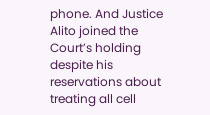phone. And Justice Alito joined the Court’s holding despite his reservations about treating all cell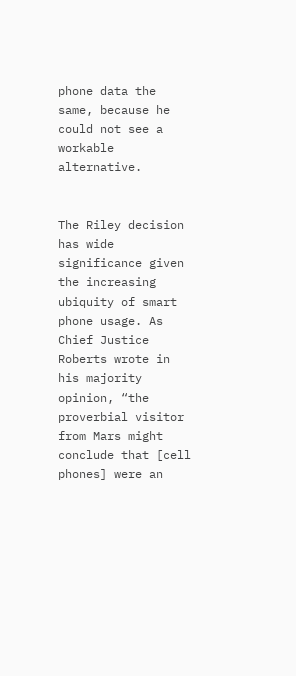phone data the same, because he could not see a workable alternative.


The Riley decision has wide significance given the increasing ubiquity of smart phone usage. As Chief Justice Roberts wrote in his majority opinion, “the proverbial visitor from Mars might conclude that [cell phones] were an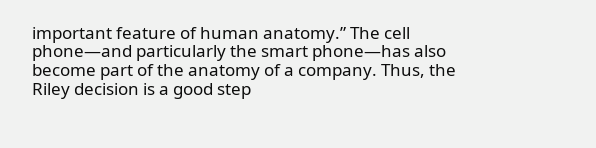important feature of human anatomy.” The cell phone—and particularly the smart phone—has also become part of the anatomy of a company. Thus, the Riley decision is a good step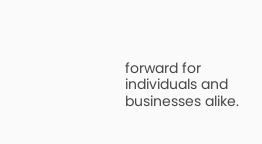forward for individuals and businesses alike.